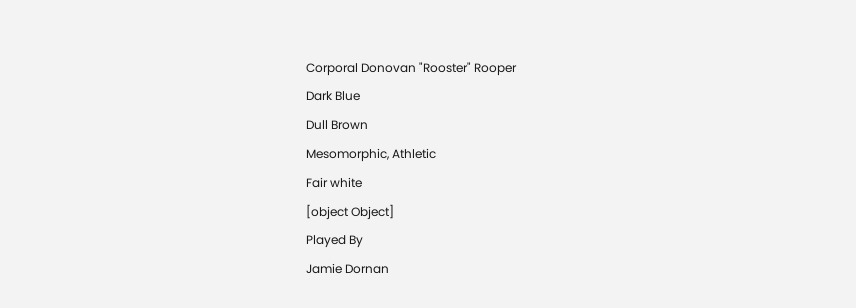Corporal Donovan "Rooster" Rooper
Dark Blue
Dull Brown
Mesomorphic, Athletic
Fair white
[object Object]
Played By
Jamie Dornan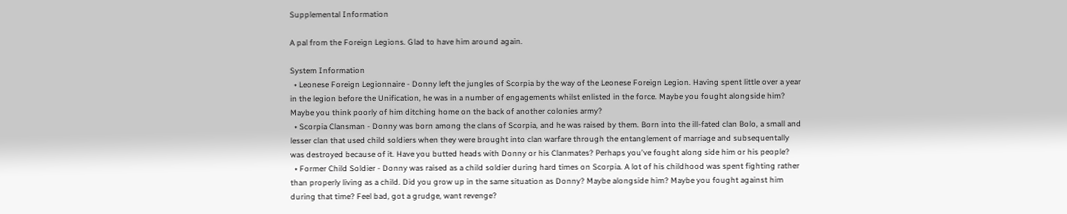Supplemental Information

A pal from the Foreign Legions. Glad to have him around again.

System Information
  • Leonese Foreign Legionnaire - Donny left the jungles of Scorpia by the way of the Leonese Foreign Legion. Having spent little over a year in the legion before the Unification, he was in a number of engagements whilst enlisted in the force. Maybe you fought alongside him? Maybe you think poorly of him ditching home on the back of another colonies army?
  • Scorpia Clansman - Donny was born among the clans of Scorpia, and he was raised by them. Born into the ill-fated clan Bolo, a small and lesser clan that used child soldiers when they were brought into clan warfare through the entanglement of marriage and subsequentally was destroyed because of it. Have you butted heads with Donny or his Clanmates? Perhaps you've fought along side him or his people?
  • Former Child Soldier - Donny was raised as a child soldier during hard times on Scorpia. A lot of his childhood was spent fighting rather than properly living as a child. Did you grow up in the same situation as Donny? Maybe alongside him? Maybe you fought against him during that time? Feel bad, got a grudge, want revenge?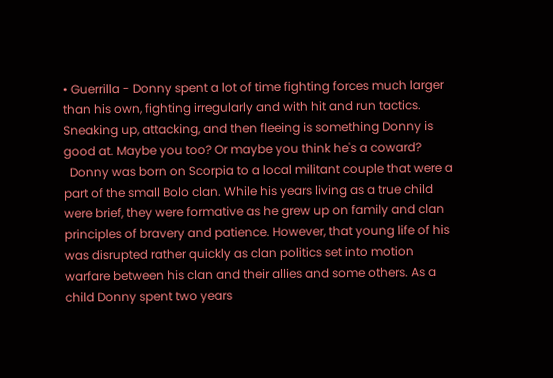• Guerrilla - Donny spent a lot of time fighting forces much larger than his own, fighting irregularly and with hit and run tactics. Sneaking up, attacking, and then fleeing is something Donny is good at. Maybe you too? Or maybe you think he's a coward?
  Donny was born on Scorpia to a local militant couple that were a part of the small Bolo clan. While his years living as a true child were brief, they were formative as he grew up on family and clan principles of bravery and patience. However, that young life of his was disrupted rather quickly as clan politics set into motion warfare between his clan and their allies and some others. As a child Donny spent two years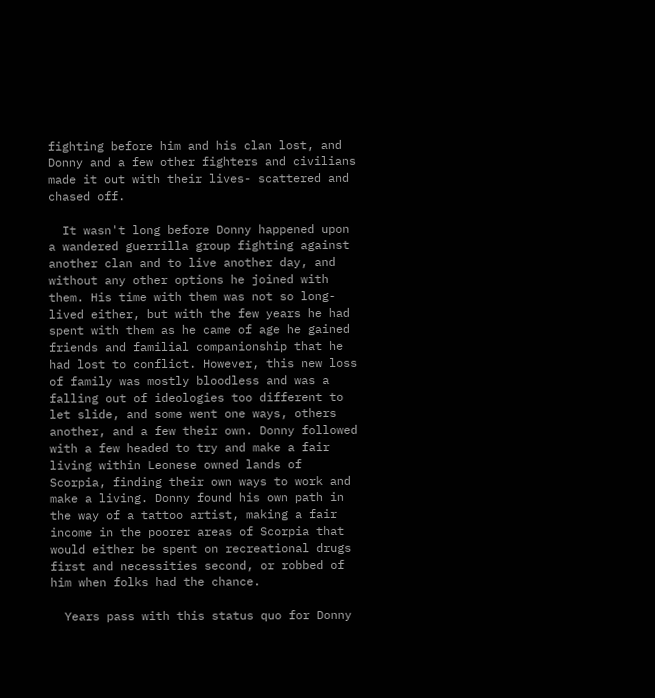fighting before him and his clan lost, and Donny and a few other fighters and civilians made it out with their lives- scattered and chased off.

  It wasn't long before Donny happened upon a wandered guerrilla group fighting against another clan and to live another day, and without any other options he joined with them. His time with them was not so long-lived either, but with the few years he had spent with them as he came of age he gained friends and familial companionship that he had lost to conflict. However, this new loss of family was mostly bloodless and was a falling out of ideologies too different to let slide, and some went one ways, others another, and a few their own. Donny followed with a few headed to try and make a fair living within Leonese owned lands of Scorpia, finding their own ways to work and make a living. Donny found his own path in the way of a tattoo artist, making a fair income in the poorer areas of Scorpia that would either be spent on recreational drugs first and necessities second, or robbed of him when folks had the chance.

  Years pass with this status quo for Donny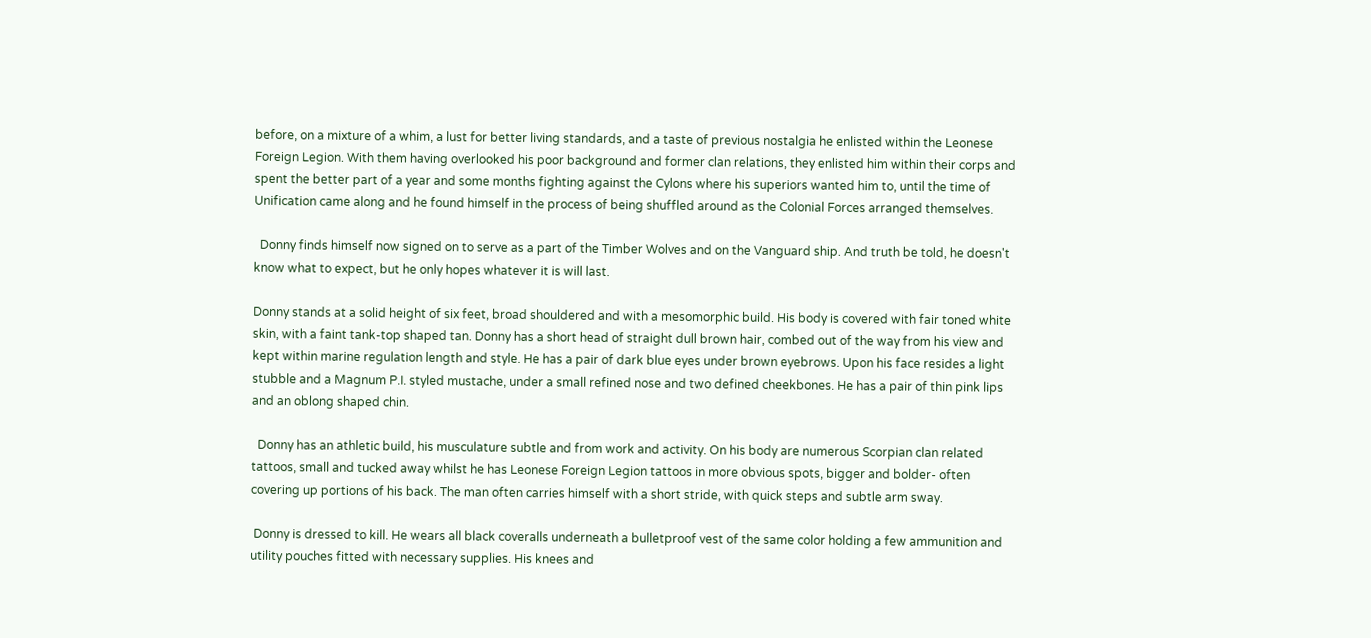before, on a mixture of a whim, a lust for better living standards, and a taste of previous nostalgia he enlisted within the Leonese Foreign Legion. With them having overlooked his poor background and former clan relations, they enlisted him within their corps and spent the better part of a year and some months fighting against the Cylons where his superiors wanted him to, until the time of Unification came along and he found himself in the process of being shuffled around as the Colonial Forces arranged themselves.

  Donny finds himself now signed on to serve as a part of the Timber Wolves and on the Vanguard ship. And truth be told, he doesn't know what to expect, but he only hopes whatever it is will last.

Donny stands at a solid height of six feet, broad shouldered and with a mesomorphic build. His body is covered with fair toned white skin, with a faint tank-top shaped tan. Donny has a short head of straight dull brown hair, combed out of the way from his view and kept within marine regulation length and style. He has a pair of dark blue eyes under brown eyebrows. Upon his face resides a light stubble and a Magnum P.I. styled mustache, under a small refined nose and two defined cheekbones. He has a pair of thin pink lips and an oblong shaped chin.

  Donny has an athletic build, his musculature subtle and from work and activity. On his body are numerous Scorpian clan related tattoos, small and tucked away whilst he has Leonese Foreign Legion tattoos in more obvious spots, bigger and bolder- often covering up portions of his back. The man often carries himself with a short stride, with quick steps and subtle arm sway.

 Donny is dressed to kill. He wears all black coveralls underneath a bulletproof vest of the same color holding a few ammunition and utility pouches fitted with necessary supplies. His knees and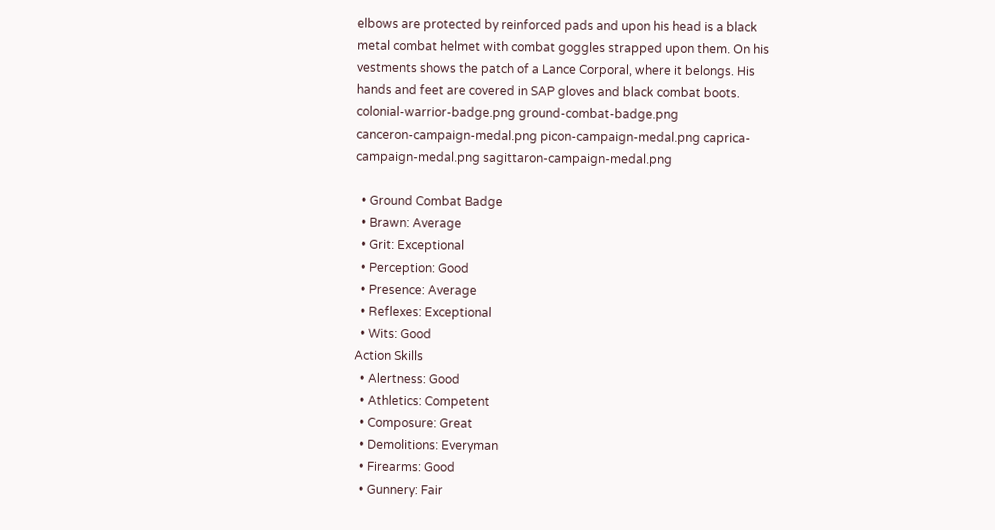elbows are protected by reinforced pads and upon his head is a black metal combat helmet with combat goggles strapped upon them. On his vestments shows the patch of a Lance Corporal, where it belongs. His hands and feet are covered in SAP gloves and black combat boots.
colonial-warrior-badge.png ground-combat-badge.png
canceron-campaign-medal.png picon-campaign-medal.png caprica-campaign-medal.png sagittaron-campaign-medal.png

  • Ground Combat Badge
  • Brawn: Average
  • Grit: Exceptional
  • Perception: Good
  • Presence: Average
  • Reflexes: Exceptional
  • Wits: Good
Action Skills
  • Alertness: Good
  • Athletics: Competent
  • Composure: Great
  • Demolitions: Everyman
  • Firearms: Good
  • Gunnery: Fair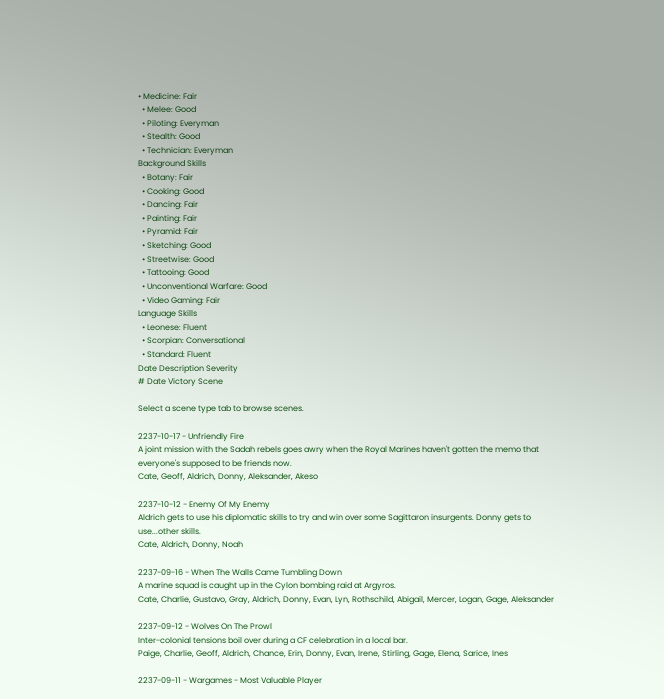• Medicine: Fair
  • Melee: Good
  • Piloting: Everyman
  • Stealth: Good
  • Technician: Everyman
Background Skills
  • Botany: Fair
  • Cooking: Good
  • Dancing: Fair
  • Painting: Fair
  • Pyramid: Fair
  • Sketching: Good
  • Streetwise: Good
  • Tattooing: Good
  • Unconventional Warfare: Good
  • Video Gaming: Fair
Language Skills
  • Leonese: Fluent
  • Scorpian: Conversational
  • Standard: Fluent
Date Description Severity
# Date Victory Scene

Select a scene type tab to browse scenes.

2237-10-17 - Unfriendly Fire
A joint mission with the Sadah rebels goes awry when the Royal Marines haven't gotten the memo that everyone's supposed to be friends now.
Cate, Geoff, Aldrich, Donny, Aleksander, Akeso

2237-10-12 - Enemy Of My Enemy
Aldrich gets to use his diplomatic skills to try and win over some Sagittaron insurgents. Donny gets to use...other skills.
Cate, Aldrich, Donny, Noah

2237-09-16 - When The Walls Came Tumbling Down
A marine squad is caught up in the Cylon bombing raid at Argyros.
Cate, Charlie, Gustavo, Gray, Aldrich, Donny, Evan, Lyn, Rothschild, Abigail, Mercer, Logan, Gage, Aleksander

2237-09-12 - Wolves On The Prowl
Inter-colonial tensions boil over during a CF celebration in a local bar.
Paige, Charlie, Geoff, Aldrich, Chance, Erin, Donny, Evan, Irene, Stirling, Gage, Elena, Sarice, Ines

2237-09-11 - Wargames - Most Valuable Player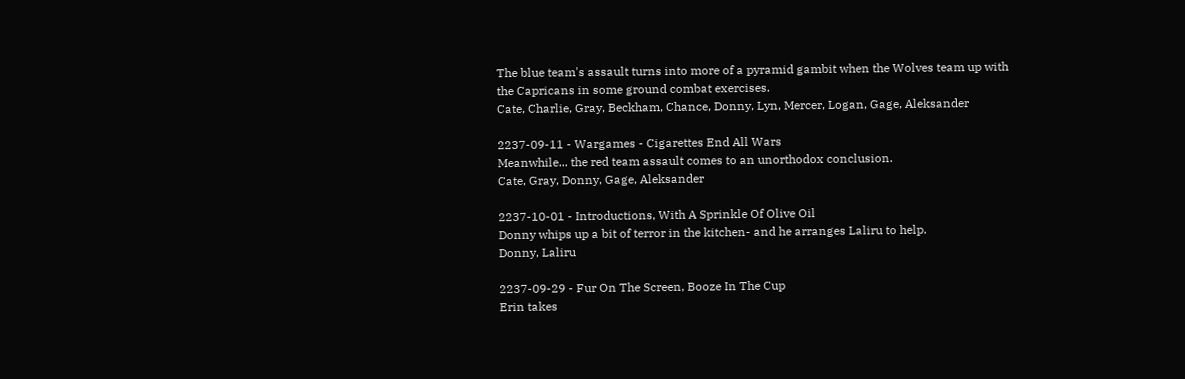The blue team's assault turns into more of a pyramid gambit when the Wolves team up with the Capricans in some ground combat exercises.
Cate, Charlie, Gray, Beckham, Chance, Donny, Lyn, Mercer, Logan, Gage, Aleksander

2237-09-11 - Wargames - Cigarettes End All Wars
Meanwhile... the red team assault comes to an unorthodox conclusion.
Cate, Gray, Donny, Gage, Aleksander

2237-10-01 - Introductions, With A Sprinkle Of Olive Oil
Donny whips up a bit of terror in the kitchen- and he arranges Laliru to help.
Donny, Laliru

2237-09-29 - Fur On The Screen, Booze In The Cup
Erin takes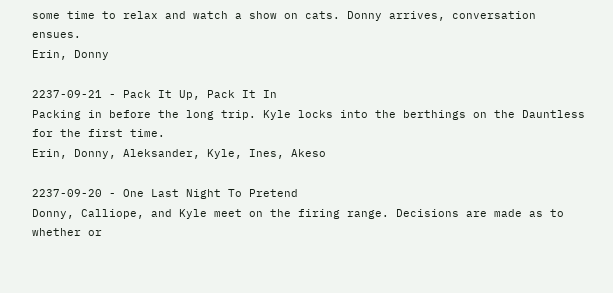some time to relax and watch a show on cats. Donny arrives, conversation ensues.
Erin, Donny

2237-09-21 - Pack It Up, Pack It In
Packing in before the long trip. Kyle locks into the berthings on the Dauntless for the first time.
Erin, Donny, Aleksander, Kyle, Ines, Akeso

2237-09-20 - One Last Night To Pretend
Donny, Calliope, and Kyle meet on the firing range. Decisions are made as to whether or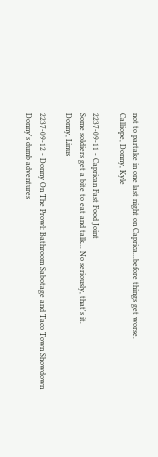not to partake in one last night on Caprica...before things get worse.
Calliope, Donny, Kyle

2237-09-11 - Caprican Fast Food Joint
Some soldiers get a bite to eat and talk... No seriously, that's it.
Donny, Linus

2237-09-12 - Donny On The Prowl: Bathroom Sabotage and Taco Town Showdown
Donny's dumb adventures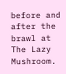before and after the brawl at The Lazy Mushroom.